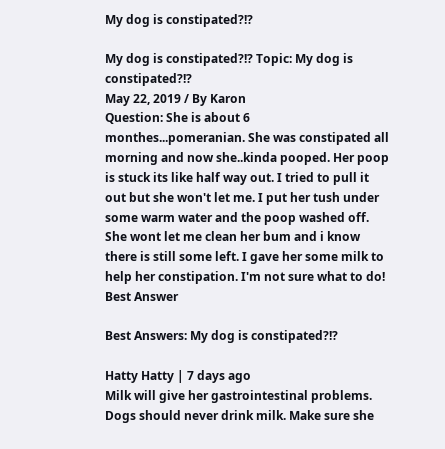My dog is constipated?!?

My dog is constipated?!? Topic: My dog is constipated?!?
May 22, 2019 / By Karon
Question: She is about 6 monthes...pomeranian. She was constipated all morning and now she..kinda pooped. Her poop is stuck its like half way out. I tried to pull it out but she won't let me. I put her tush under some warm water and the poop washed off. She wont let me clean her bum and i know there is still some left. I gave her some milk to help her constipation. I'm not sure what to do!
Best Answer

Best Answers: My dog is constipated?!?

Hatty Hatty | 7 days ago
Milk will give her gastrointestinal problems. Dogs should never drink milk. Make sure she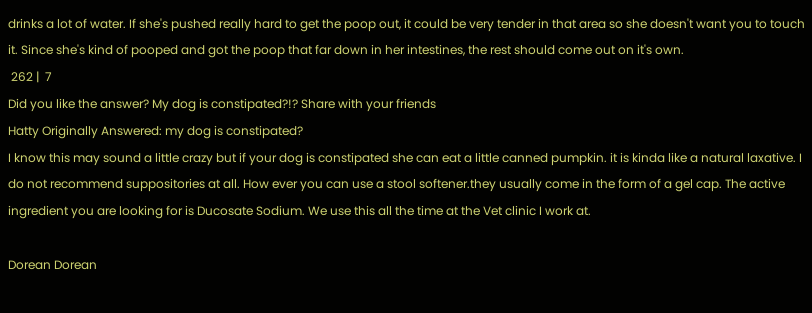drinks a lot of water. If she's pushed really hard to get the poop out, it could be very tender in that area so she doesn't want you to touch it. Since she's kind of pooped and got the poop that far down in her intestines, the rest should come out on it's own.
 262 |  7
Did you like the answer? My dog is constipated?!? Share with your friends
Hatty Originally Answered: my dog is constipated?
I know this may sound a little crazy but if your dog is constipated she can eat a little canned pumpkin. it is kinda like a natural laxative. I do not recommend suppositories at all. How ever you can use a stool softener.they usually come in the form of a gel cap. The active ingredient you are looking for is Ducosate Sodium. We use this all the time at the Vet clinic I work at.

Dorean Dorean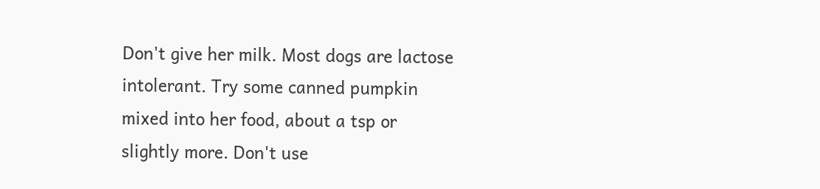Don't give her milk. Most dogs are lactose intolerant. Try some canned pumpkin mixed into her food, about a tsp or slightly more. Don't use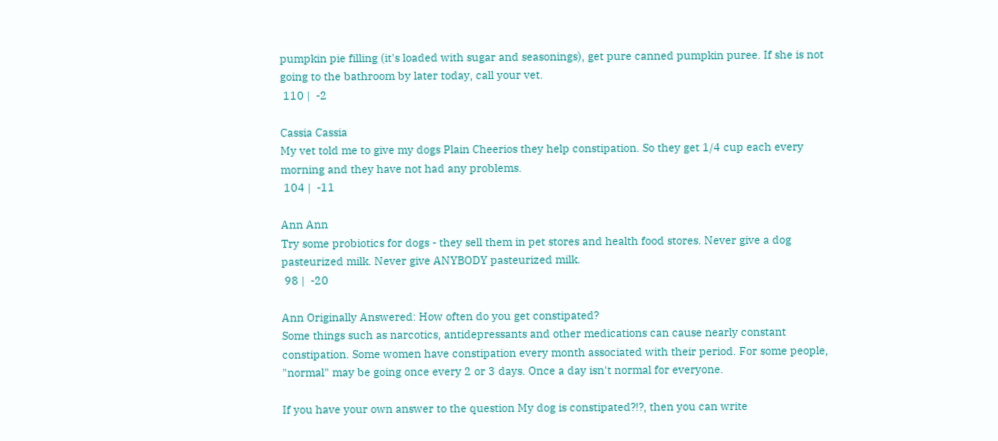pumpkin pie filling (it's loaded with sugar and seasonings), get pure canned pumpkin puree. If she is not going to the bathroom by later today, call your vet.
 110 |  -2

Cassia Cassia
My vet told me to give my dogs Plain Cheerios they help constipation. So they get 1/4 cup each every morning and they have not had any problems.
 104 |  -11

Ann Ann
Try some probiotics for dogs - they sell them in pet stores and health food stores. Never give a dog pasteurized milk. Never give ANYBODY pasteurized milk.
 98 |  -20

Ann Originally Answered: How often do you get constipated?
Some things such as narcotics, antidepressants and other medications can cause nearly constant constipation. Some women have constipation every month associated with their period. For some people, "normal" may be going once every 2 or 3 days. Once a day isn't normal for everyone.

If you have your own answer to the question My dog is constipated?!?, then you can write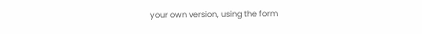your own version, using the form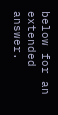below for an extended answer.